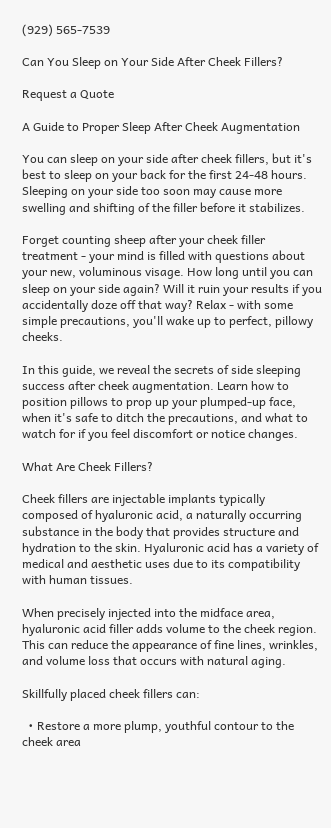(929) 565-7539

Can You Sleep on Your Side After Cheek Fillers?

Request a Quote

A Guide to Proper Sleep After Cheek Augmentation

You can sleep on your side after cheek fillers, but it's best to sleep on your back for the first 24-48 hours. Sleeping on your side too soon may cause more swelling and shifting of the filler before it stabilizes.

Forget counting sheep after your cheek filler treatment - your mind is filled with questions about your new, voluminous visage. How long until you can sleep on your side again? Will it ruin your results if you accidentally doze off that way? Relax - with some simple precautions, you'll wake up to perfect, pillowy cheeks.

In this guide, we reveal the secrets of side sleeping success after cheek augmentation. Learn how to position pillows to prop up your plumped-up face, when it's safe to ditch the precautions, and what to watch for if you feel discomfort or notice changes.

What Are Cheek Fillers?

Cheek fillers are injectable implants typically composed of hyaluronic acid, a naturally occurring substance in the body that provides structure and hydration to the skin. Hyaluronic acid has a variety of medical and aesthetic uses due to its compatibility with human tissues.

When precisely injected into the midface area, hyaluronic acid filler adds volume to the cheek region. This can reduce the appearance of fine lines, wrinkles, and volume loss that occurs with natural aging.

Skillfully placed cheek fillers can:

  • Restore a more plump, youthful contour to the cheek area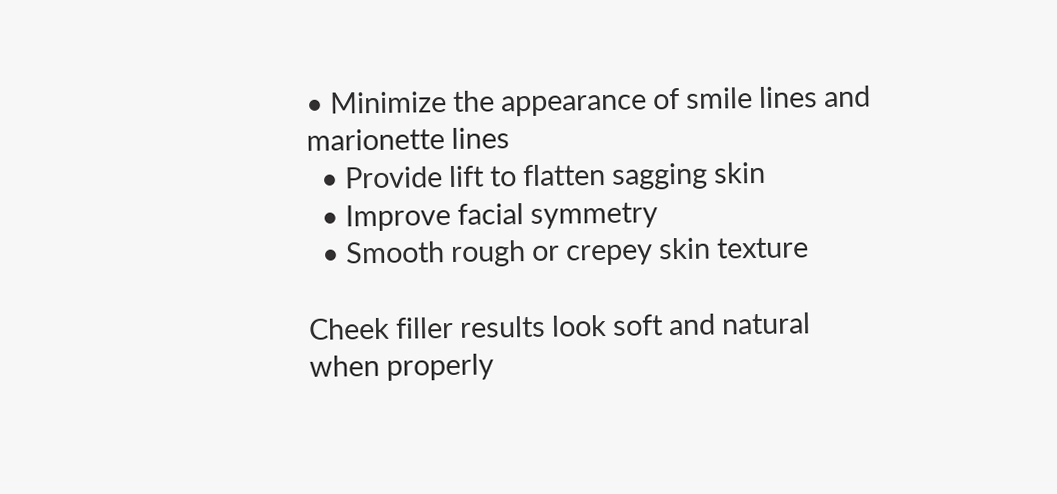• Minimize the appearance of smile lines and marionette lines
  • Provide lift to flatten sagging skin
  • Improve facial symmetry
  • Smooth rough or crepey skin texture

Cheek filler results look soft and natural when properly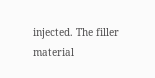injected. The filler material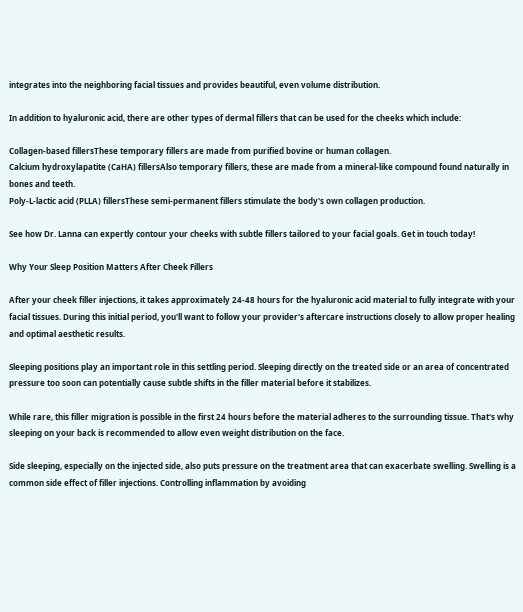integrates into the neighboring facial tissues and provides beautiful, even volume distribution.

In addition to hyaluronic acid, there are other types of dermal fillers that can be used for the cheeks which include:

Collagen-based fillersThese temporary fillers are made from purified bovine or human collagen.
Calcium hydroxylapatite (CaHA) fillersAlso temporary fillers, these are made from a mineral-like compound found naturally in bones and teeth.
Poly-L-lactic acid (PLLA) fillersThese semi-permanent fillers stimulate the body's own collagen production.

See how Dr. Lanna can expertly contour your cheeks with subtle fillers tailored to your facial goals. Get in touch today!

Why Your Sleep Position Matters After Cheek Fillers

After your cheek filler injections, it takes approximately 24-48 hours for the hyaluronic acid material to fully integrate with your facial tissues. During this initial period, you'll want to follow your provider's aftercare instructions closely to allow proper healing and optimal aesthetic results.

Sleeping positions play an important role in this settling period. Sleeping directly on the treated side or an area of concentrated pressure too soon can potentially cause subtle shifts in the filler material before it stabilizes.

While rare, this filler migration is possible in the first 24 hours before the material adheres to the surrounding tissue. That's why sleeping on your back is recommended to allow even weight distribution on the face.

Side sleeping, especially on the injected side, also puts pressure on the treatment area that can exacerbate swelling. Swelling is a common side effect of filler injections. Controlling inflammation by avoiding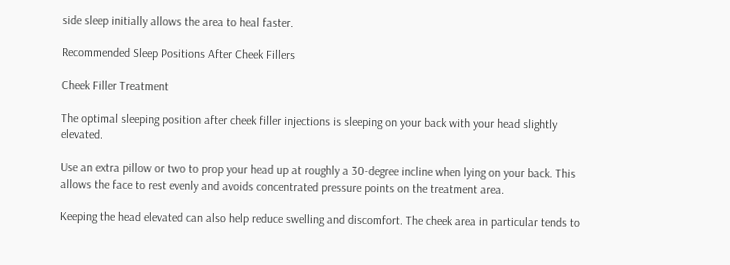side sleep initially allows the area to heal faster.

Recommended Sleep Positions After Cheek Fillers

Cheek Filler Treatment

The optimal sleeping position after cheek filler injections is sleeping on your back with your head slightly elevated.

Use an extra pillow or two to prop your head up at roughly a 30-degree incline when lying on your back. This allows the face to rest evenly and avoids concentrated pressure points on the treatment area.

Keeping the head elevated can also help reduce swelling and discomfort. The cheek area in particular tends to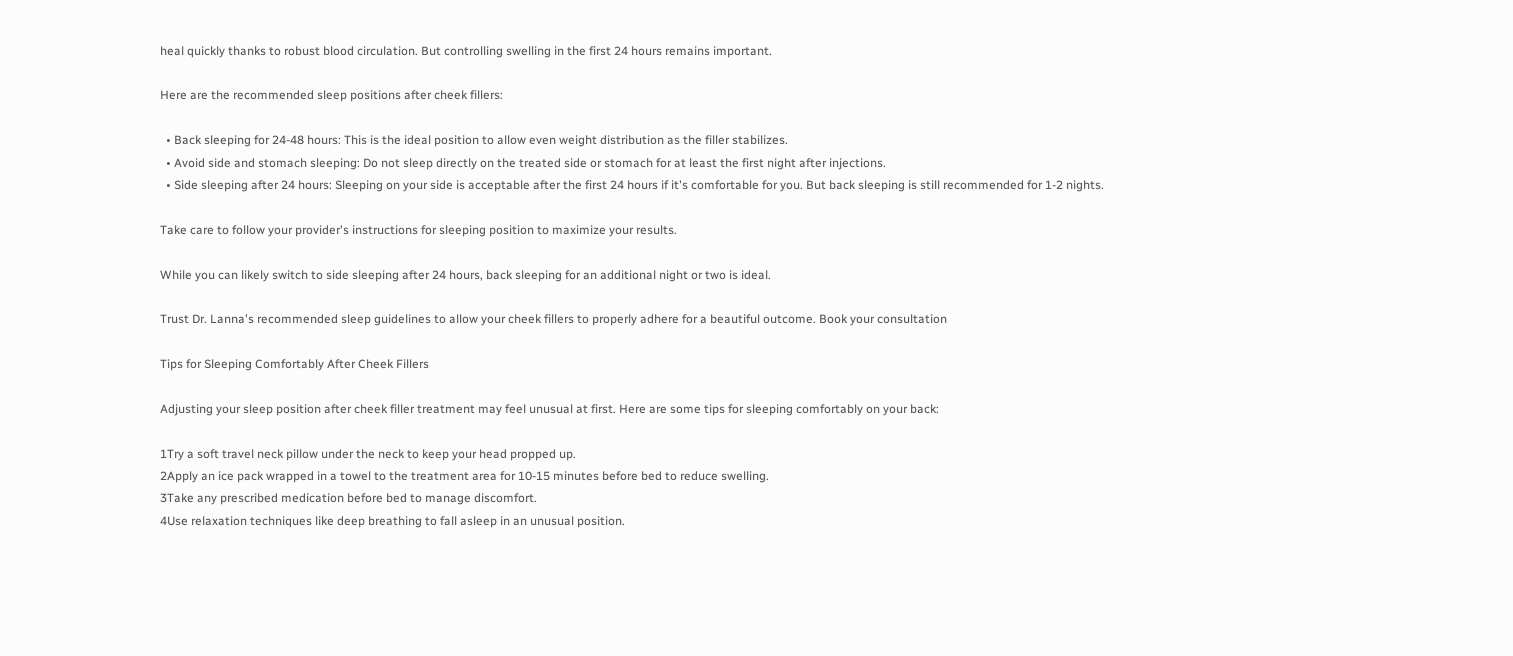heal quickly thanks to robust blood circulation. But controlling swelling in the first 24 hours remains important.

Here are the recommended sleep positions after cheek fillers:

  • Back sleeping for 24-48 hours: This is the ideal position to allow even weight distribution as the filler stabilizes.
  • Avoid side and stomach sleeping: Do not sleep directly on the treated side or stomach for at least the first night after injections.
  • Side sleeping after 24 hours: Sleeping on your side is acceptable after the first 24 hours if it's comfortable for you. But back sleeping is still recommended for 1-2 nights.

Take care to follow your provider's instructions for sleeping position to maximize your results.

While you can likely switch to side sleeping after 24 hours, back sleeping for an additional night or two is ideal.

Trust Dr. Lanna's recommended sleep guidelines to allow your cheek fillers to properly adhere for a beautiful outcome. Book your consultation

Tips for Sleeping Comfortably After Cheek Fillers

Adjusting your sleep position after cheek filler treatment may feel unusual at first. Here are some tips for sleeping comfortably on your back:

1Try a soft travel neck pillow under the neck to keep your head propped up.
2Apply an ice pack wrapped in a towel to the treatment area for 10-15 minutes before bed to reduce swelling.
3Take any prescribed medication before bed to manage discomfort.
4Use relaxation techniques like deep breathing to fall asleep in an unusual position.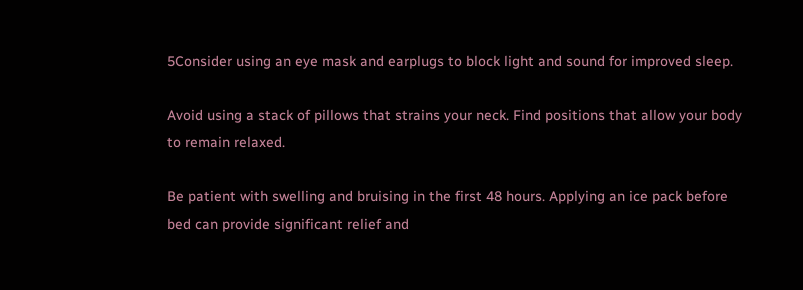5Consider using an eye mask and earplugs to block light and sound for improved sleep.

Avoid using a stack of pillows that strains your neck. Find positions that allow your body to remain relaxed.

Be patient with swelling and bruising in the first 48 hours. Applying an ice pack before bed can provide significant relief and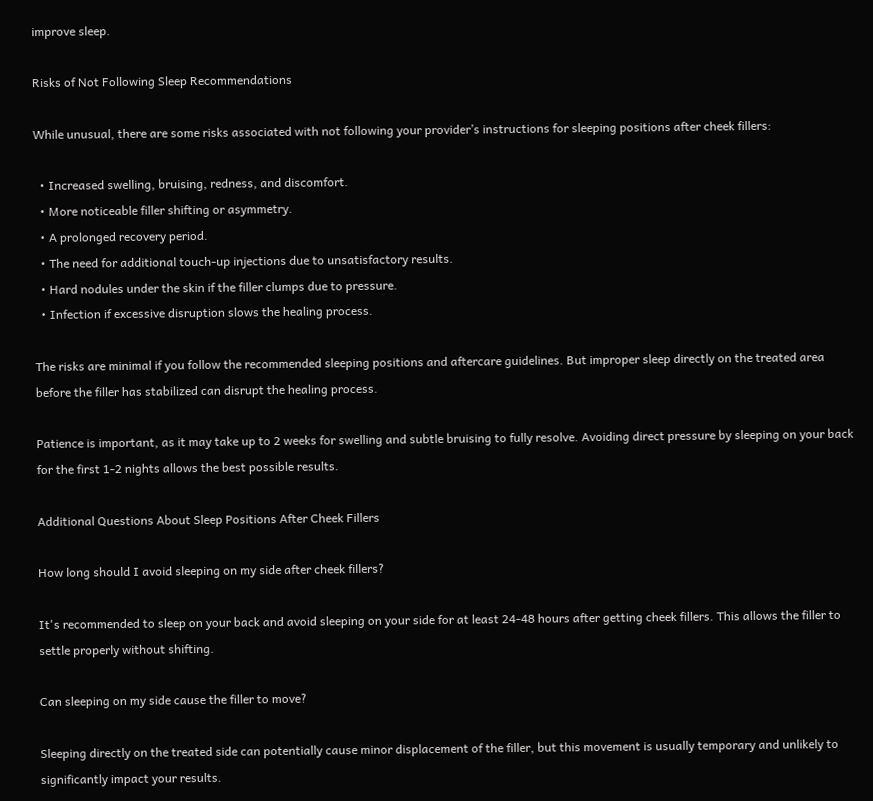improve sleep.

Risks of Not Following Sleep Recommendations

While unusual, there are some risks associated with not following your provider’s instructions for sleeping positions after cheek fillers:

  • Increased swelling, bruising, redness, and discomfort.
  • More noticeable filler shifting or asymmetry.
  • A prolonged recovery period.
  • The need for additional touch-up injections due to unsatisfactory results.
  • Hard nodules under the skin if the filler clumps due to pressure.
  • Infection if excessive disruption slows the healing process.

The risks are minimal if you follow the recommended sleeping positions and aftercare guidelines. But improper sleep directly on the treated area before the filler has stabilized can disrupt the healing process.

Patience is important, as it may take up to 2 weeks for swelling and subtle bruising to fully resolve. Avoiding direct pressure by sleeping on your back for the first 1-2 nights allows the best possible results.

Additional Questions About Sleep Positions After Cheek Fillers

How long should I avoid sleeping on my side after cheek fillers?

It's recommended to sleep on your back and avoid sleeping on your side for at least 24-48 hours after getting cheek fillers. This allows the filler to settle properly without shifting.

Can sleeping on my side cause the filler to move?

Sleeping directly on the treated side can potentially cause minor displacement of the filler, but this movement is usually temporary and unlikely to significantly impact your results.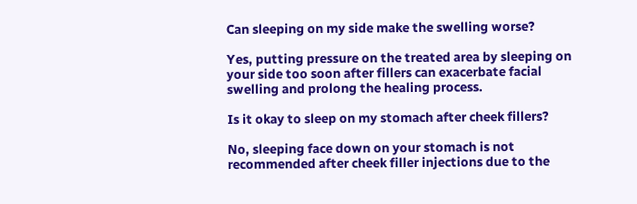Can sleeping on my side make the swelling worse?

Yes, putting pressure on the treated area by sleeping on your side too soon after fillers can exacerbate facial swelling and prolong the healing process.

Is it okay to sleep on my stomach after cheek fillers?

No, sleeping face down on your stomach is not recommended after cheek filler injections due to the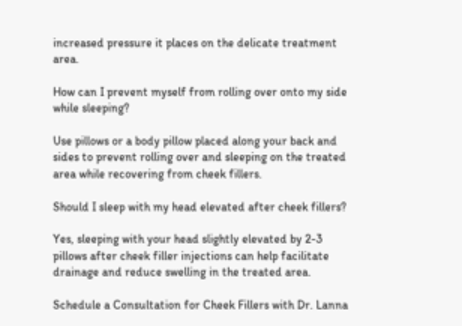increased pressure it places on the delicate treatment area.

How can I prevent myself from rolling over onto my side while sleeping?

Use pillows or a body pillow placed along your back and sides to prevent rolling over and sleeping on the treated area while recovering from cheek fillers.

Should I sleep with my head elevated after cheek fillers?

Yes, sleeping with your head slightly elevated by 2-3 pillows after cheek filler injections can help facilitate drainage and reduce swelling in the treated area.

Schedule a Consultation for Cheek Fillers with Dr. Lanna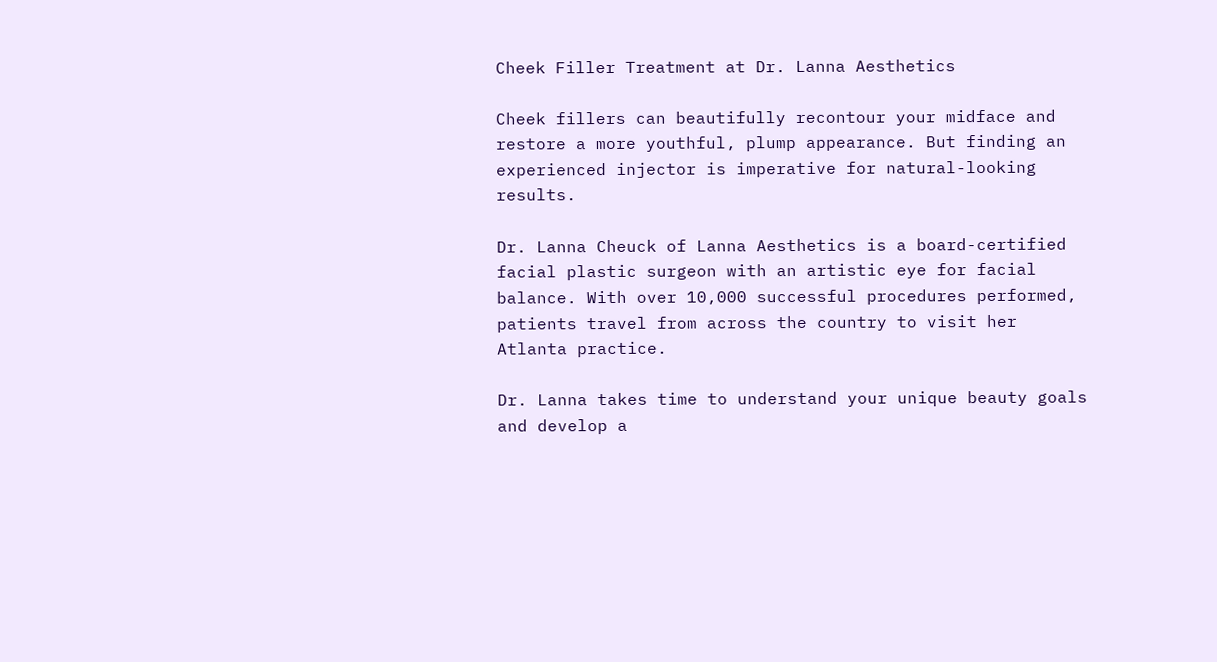Cheek Filler Treatment at Dr. Lanna Aesthetics

Cheek fillers can beautifully recontour your midface and restore a more youthful, plump appearance. But finding an experienced injector is imperative for natural-looking results.

Dr. Lanna Cheuck of Lanna Aesthetics is a board-certified facial plastic surgeon with an artistic eye for facial balance. With over 10,000 successful procedures performed, patients travel from across the country to visit her Atlanta practice.

Dr. Lanna takes time to understand your unique beauty goals and develop a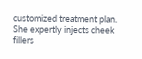customized treatment plan. She expertly injects cheek fillers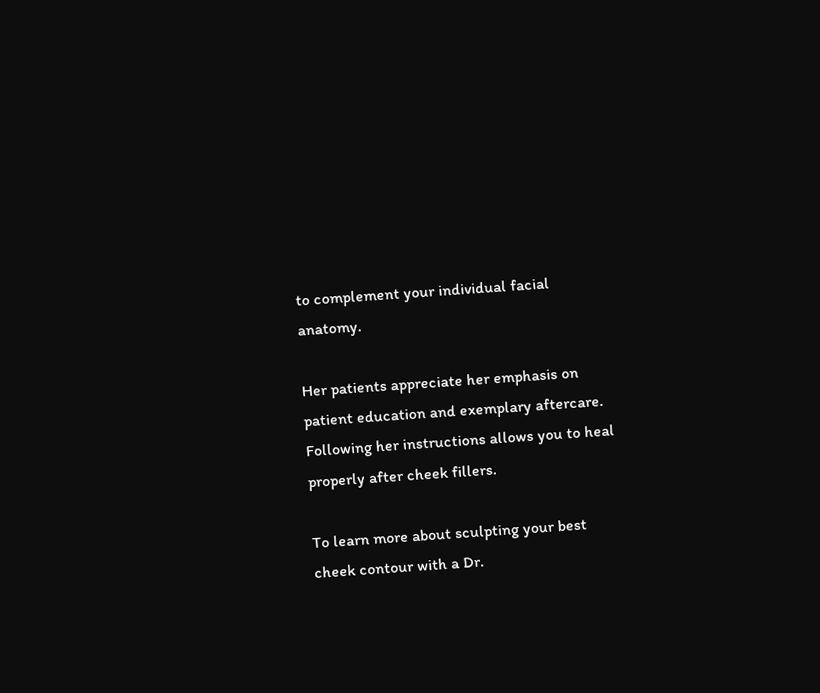to complement your individual facial anatomy.

Her patients appreciate her emphasis on patient education and exemplary aftercare. Following her instructions allows you to heal properly after cheek fillers.

To learn more about sculpting your best cheek contour with a Dr.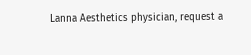Lanna Aesthetics physician, request a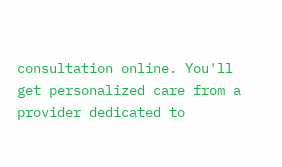consultation online. You'll get personalized care from a provider dedicated to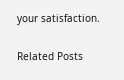your satisfaction.

Related Posts